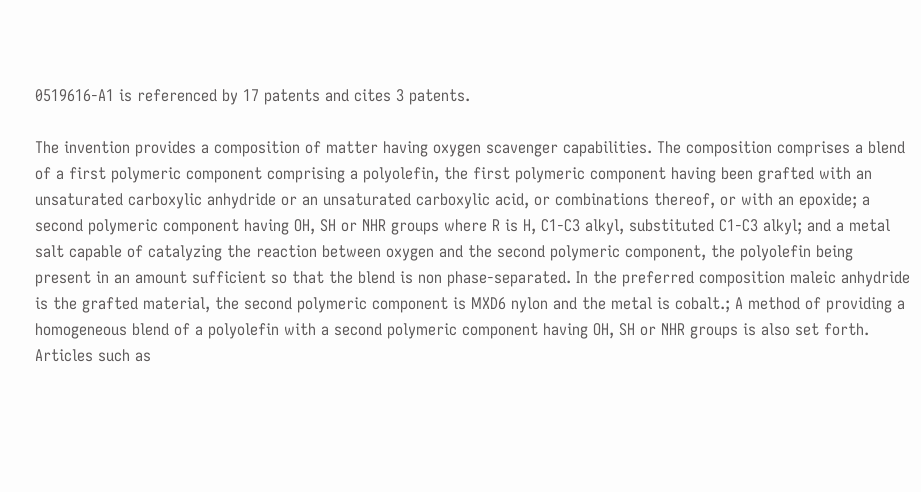0519616-A1 is referenced by 17 patents and cites 3 patents.

The invention provides a composition of matter having oxygen scavenger capabilities. The composition comprises a blend of a first polymeric component comprising a polyolefin, the first polymeric component having been grafted with an unsaturated carboxylic anhydride or an unsaturated carboxylic acid, or combinations thereof, or with an epoxide; a second polymeric component having OH, SH or NHR groups where R is H, C1-C3 alkyl, substituted C1-C3 alkyl; and a metal salt capable of catalyzing the reaction between oxygen and the second polymeric component, the polyolefin being present in an amount sufficient so that the blend is non phase-separated. In the preferred composition maleic anhydride is the grafted material, the second polymeric component is MXD6 nylon and the metal is cobalt.; A method of providing a homogeneous blend of a polyolefin with a second polymeric component having OH, SH or NHR groups is also set forth. Articles such as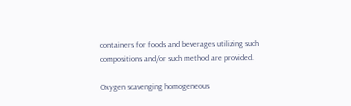containers for foods and beverages utilizing such compositions and/or such method are provided.

Oxygen scavenging homogeneous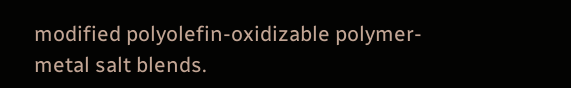modified polyolefin-oxidizable polymer-metal salt blends.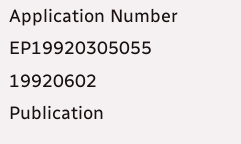Application Number
EP19920305055 19920602
Publication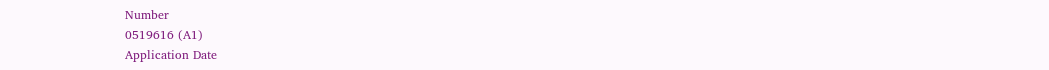Number
0519616 (A1)
Application Date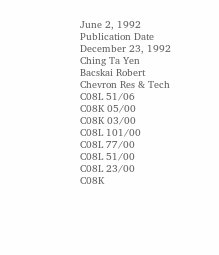June 2, 1992
Publication Date
December 23, 1992
Ching Ta Yen
Bacskai Robert
Chevron Res & Tech
C08L 51/06
C08K 05/00
C08K 03/00
C08L 101/00
C08L 77/00
C08L 51/00
C08L 23/00
C08K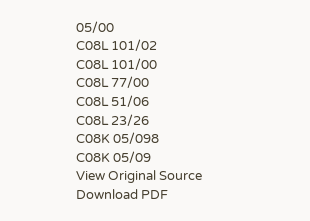05/00
C08L 101/02
C08L 101/00
C08L 77/00
C08L 51/06
C08L 23/26
C08K 05/098
C08K 05/09
View Original Source Download PDF